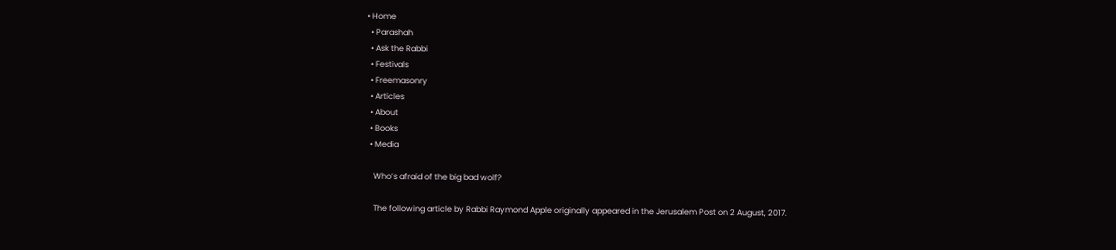• Home
  • Parashah
  • Ask the Rabbi
  • Festivals
  • Freemasonry
  • Articles
  • About
  • Books
  • Media

    Who’s afraid of the big bad wolf?

    The following article by Rabbi Raymond Apple originally appeared in the Jerusalem Post on 2 August, 2017.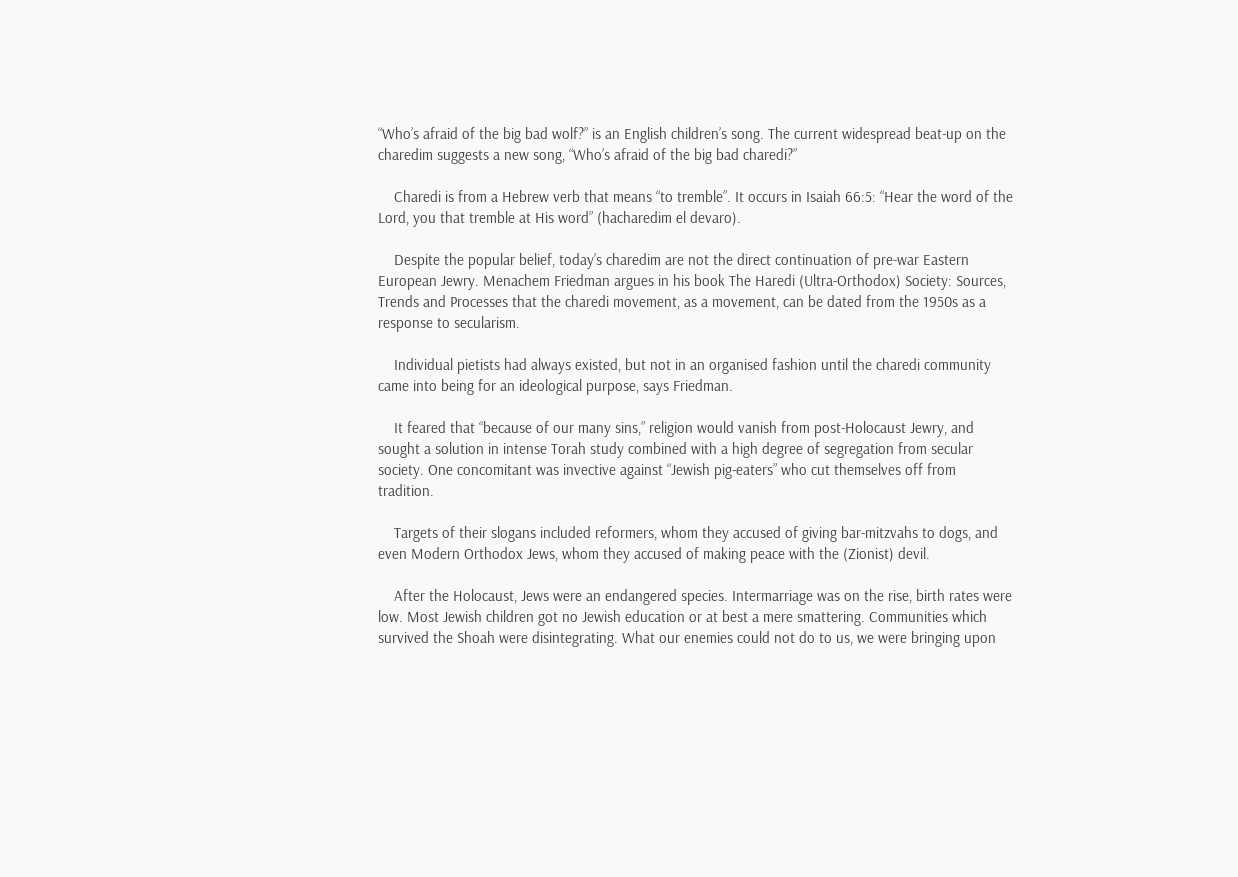“Who’s afraid of the big bad wolf?” is an English children’s song. The current widespread beat-up on the charedim suggests a new song, “Who’s afraid of the big bad charedi?”

    Charedi is from a Hebrew verb that means “to tremble”. It occurs in Isaiah 66:5: “Hear the word of the Lord, you that tremble at His word” (hacharedim el devaro).

    Despite the popular belief, today’s charedim are not the direct continuation of pre-war Eastern European Jewry. Menachem Friedman argues in his book The Haredi (Ultra-Orthodox) Society: Sources, Trends and Processes that the charedi movement, as a movement, can be dated from the 1950s as a response to secularism.

    Individual pietists had always existed, but not in an organised fashion until the charedi community came into being for an ideological purpose, says Friedman.

    It feared that “because of our many sins,” religion would vanish from post-Holocaust Jewry, and sought a solution in intense Torah study combined with a high degree of segregation from secular society. One concomitant was invective against “Jewish pig-eaters” who cut themselves off from tradition.

    Targets of their slogans included reformers, whom they accused of giving bar-mitzvahs to dogs, and even Modern Orthodox Jews, whom they accused of making peace with the (Zionist) devil.

    After the Holocaust, Jews were an endangered species. Intermarriage was on the rise, birth rates were low. Most Jewish children got no Jewish education or at best a mere smattering. Communities which survived the Shoah were disintegrating. What our enemies could not do to us, we were bringing upon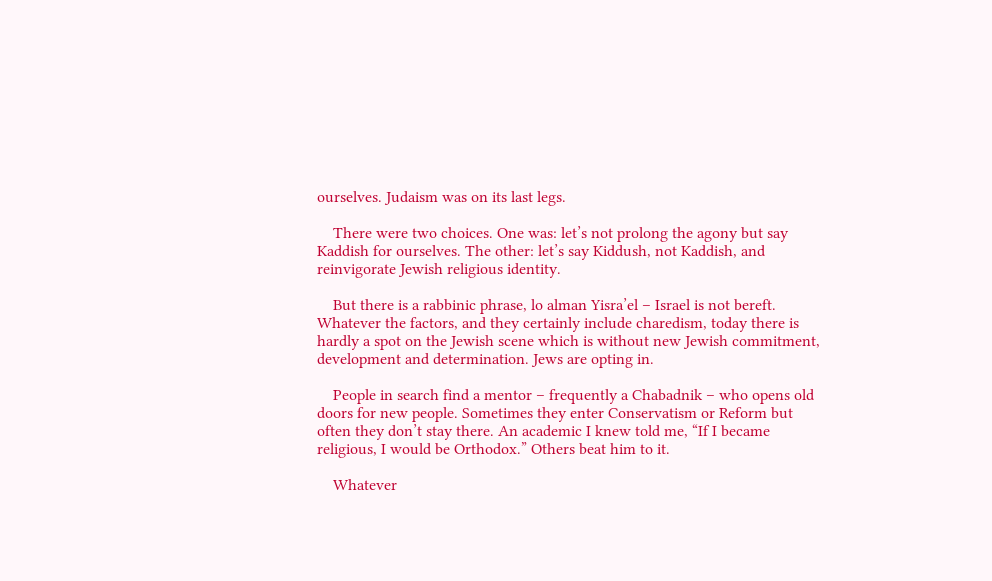ourselves. Judaism was on its last legs.

    There were two choices. One was: let’s not prolong the agony but say Kaddish for ourselves. The other: let’s say Kiddush, not Kaddish, and reinvigorate Jewish religious identity.

    But there is a rabbinic phrase, lo alman Yisra’el – Israel is not bereft. Whatever the factors, and they certainly include charedism, today there is hardly a spot on the Jewish scene which is without new Jewish commitment, development and determination. Jews are opting in.

    People in search find a mentor – frequently a Chabadnik – who opens old doors for new people. Sometimes they enter Conservatism or Reform but often they don’t stay there. An academic I knew told me, “If I became religious, I would be Orthodox.” Others beat him to it.

    Whatever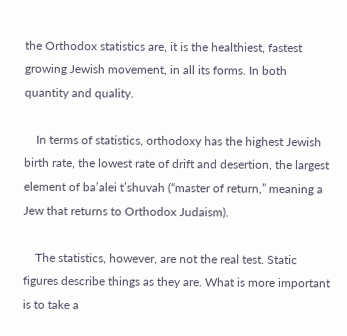the Orthodox statistics are, it is the healthiest, fastest growing Jewish movement, in all its forms. In both quantity and quality.

    In terms of statistics, orthodoxy has the highest Jewish birth rate, the lowest rate of drift and desertion, the largest element of ba’alei t’shuvah (“master of return,” meaning a Jew that returns to Orthodox Judaism).

    The statistics, however, are not the real test. Static figures describe things as they are. What is more important is to take a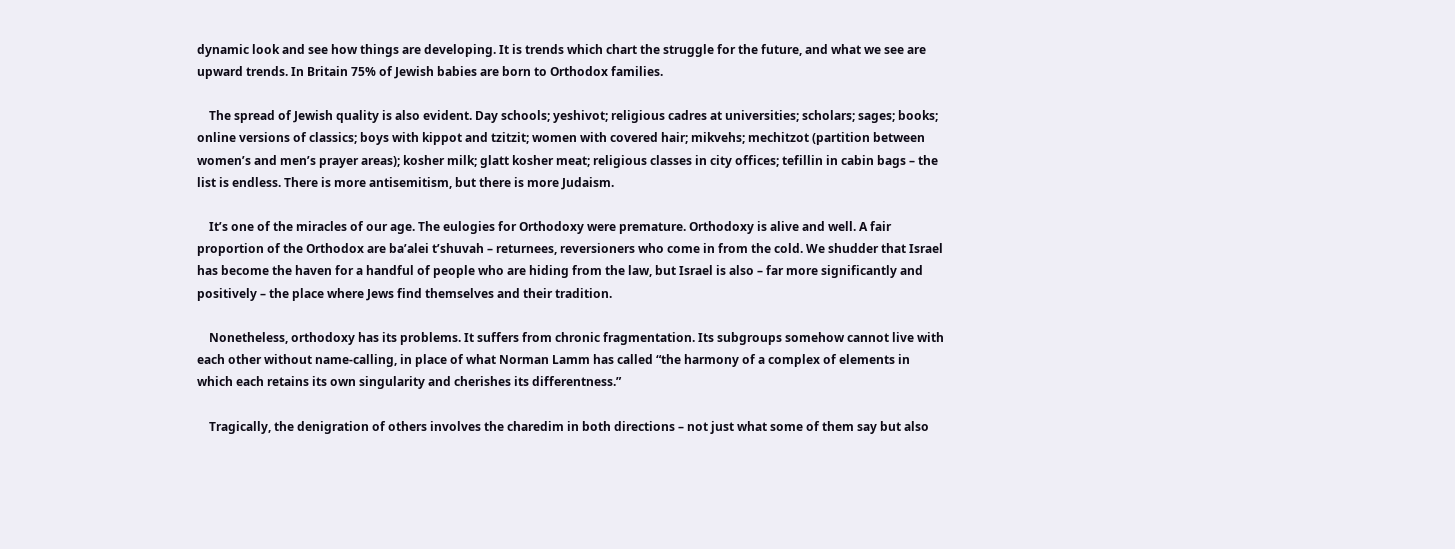dynamic look and see how things are developing. It is trends which chart the struggle for the future, and what we see are upward trends. In Britain 75% of Jewish babies are born to Orthodox families.

    The spread of Jewish quality is also evident. Day schools; yeshivot; religious cadres at universities; scholars; sages; books; online versions of classics; boys with kippot and tzitzit; women with covered hair; mikvehs; mechitzot (partition between women’s and men’s prayer areas); kosher milk; glatt kosher meat; religious classes in city offices; tefillin in cabin bags – the list is endless. There is more antisemitism, but there is more Judaism.

    It’s one of the miracles of our age. The eulogies for Orthodoxy were premature. Orthodoxy is alive and well. A fair proportion of the Orthodox are ba’alei t’shuvah – returnees, reversioners who come in from the cold. We shudder that Israel has become the haven for a handful of people who are hiding from the law, but Israel is also – far more significantly and positively – the place where Jews find themselves and their tradition.

    Nonetheless, orthodoxy has its problems. It suffers from chronic fragmentation. Its subgroups somehow cannot live with each other without name-calling, in place of what Norman Lamm has called “the harmony of a complex of elements in which each retains its own singularity and cherishes its differentness.”

    Tragically, the denigration of others involves the charedim in both directions – not just what some of them say but also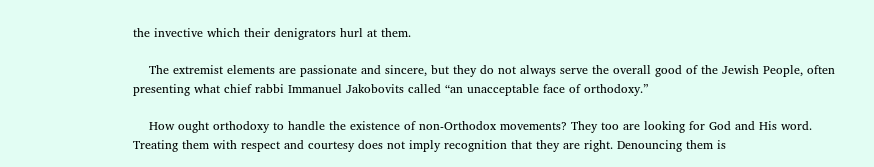the invective which their denigrators hurl at them.

    The extremist elements are passionate and sincere, but they do not always serve the overall good of the Jewish People, often presenting what chief rabbi Immanuel Jakobovits called “an unacceptable face of orthodoxy.”

    How ought orthodoxy to handle the existence of non-Orthodox movements? They too are looking for God and His word. Treating them with respect and courtesy does not imply recognition that they are right. Denouncing them is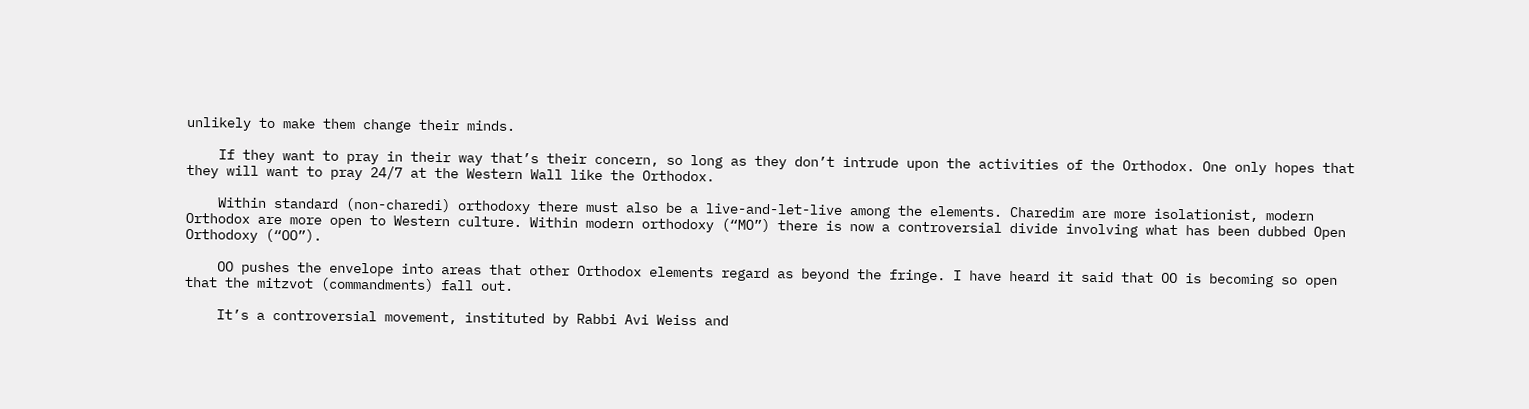unlikely to make them change their minds.

    If they want to pray in their way that’s their concern, so long as they don’t intrude upon the activities of the Orthodox. One only hopes that they will want to pray 24/7 at the Western Wall like the Orthodox.

    Within standard (non-charedi) orthodoxy there must also be a live-and-let-live among the elements. Charedim are more isolationist, modern Orthodox are more open to Western culture. Within modern orthodoxy (“MO”) there is now a controversial divide involving what has been dubbed Open Orthodoxy (“OO”).

    OO pushes the envelope into areas that other Orthodox elements regard as beyond the fringe. I have heard it said that OO is becoming so open that the mitzvot (commandments) fall out.

    It’s a controversial movement, instituted by Rabbi Avi Weiss and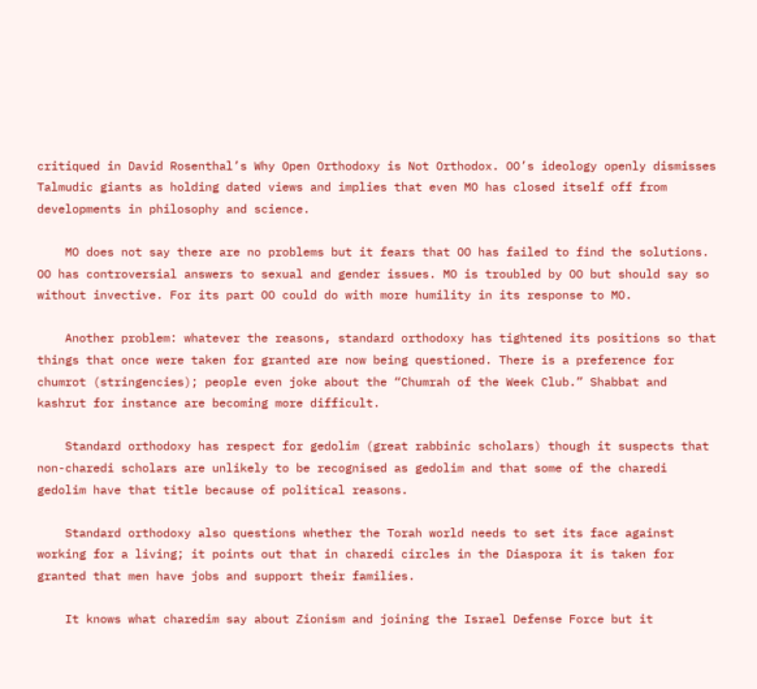critiqued in David Rosenthal’s Why Open Orthodoxy is Not Orthodox. OO’s ideology openly dismisses Talmudic giants as holding dated views and implies that even MO has closed itself off from developments in philosophy and science.

    MO does not say there are no problems but it fears that OO has failed to find the solutions. OO has controversial answers to sexual and gender issues. MO is troubled by OO but should say so without invective. For its part OO could do with more humility in its response to MO.

    Another problem: whatever the reasons, standard orthodoxy has tightened its positions so that things that once were taken for granted are now being questioned. There is a preference for chumrot (stringencies); people even joke about the “Chumrah of the Week Club.” Shabbat and kashrut for instance are becoming more difficult.

    Standard orthodoxy has respect for gedolim (great rabbinic scholars) though it suspects that non-charedi scholars are unlikely to be recognised as gedolim and that some of the charedi gedolim have that title because of political reasons.

    Standard orthodoxy also questions whether the Torah world needs to set its face against working for a living; it points out that in charedi circles in the Diaspora it is taken for granted that men have jobs and support their families.

    It knows what charedim say about Zionism and joining the Israel Defense Force but it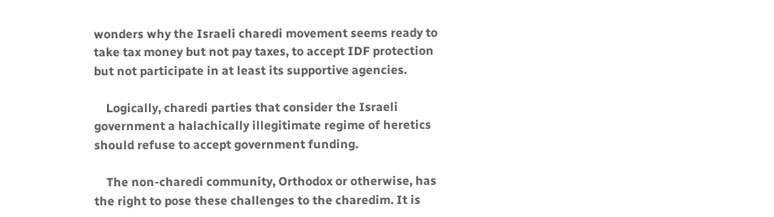wonders why the Israeli charedi movement seems ready to take tax money but not pay taxes, to accept IDF protection but not participate in at least its supportive agencies.

    Logically, charedi parties that consider the Israeli government a halachically illegitimate regime of heretics should refuse to accept government funding.

    The non-charedi community, Orthodox or otherwise, has the right to pose these challenges to the charedim. It is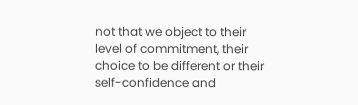not that we object to their level of commitment, their choice to be different or their self-confidence and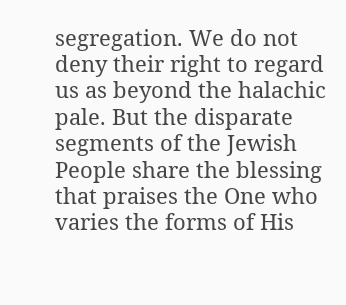segregation. We do not deny their right to regard us as beyond the halachic pale. But the disparate segments of the Jewish People share the blessing that praises the One who varies the forms of His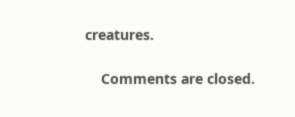creatures.

    Comments are closed.